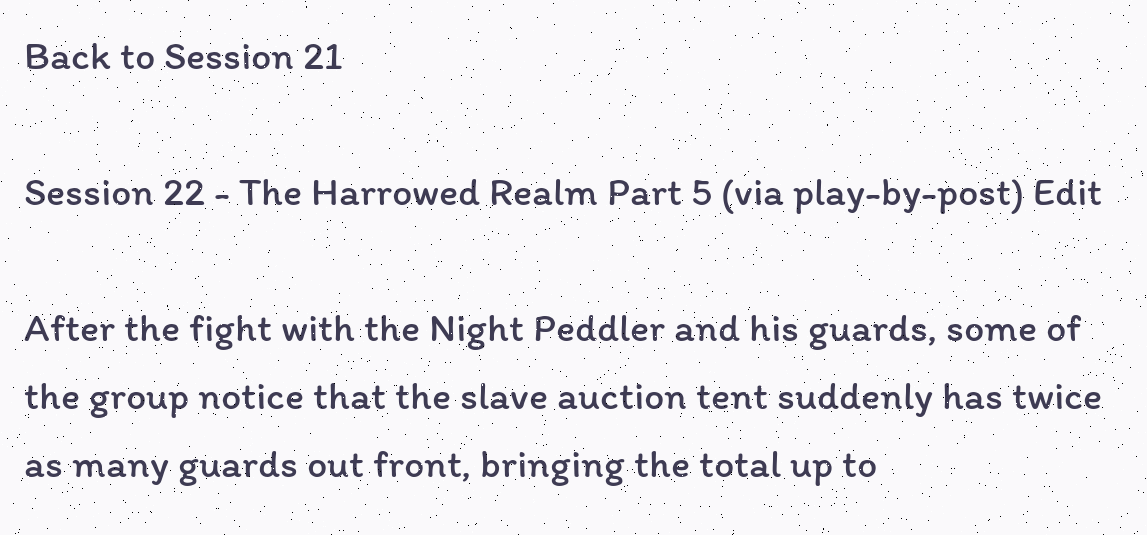Back to Session 21

Session 22 - The Harrowed Realm Part 5 (via play-by-post) Edit

After the fight with the Night Peddler and his guards, some of the group notice that the slave auction tent suddenly has twice as many guards out front, bringing the total up to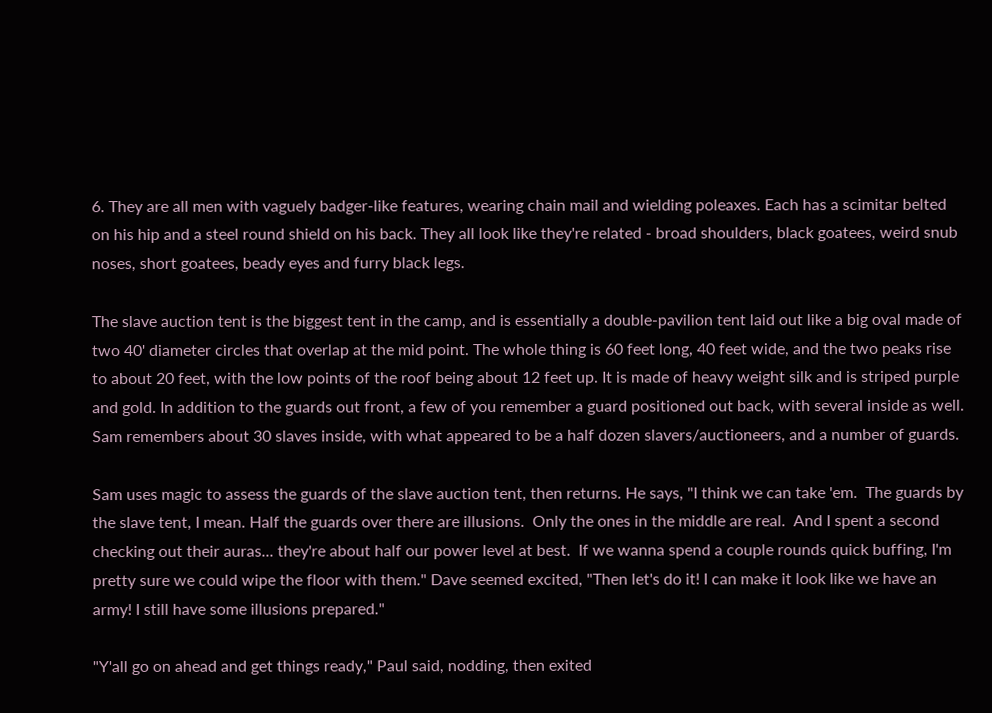6. They are all men with vaguely badger-like features, wearing chain mail and wielding poleaxes. Each has a scimitar belted on his hip and a steel round shield on his back. They all look like they're related - broad shoulders, black goatees, weird snub noses, short goatees, beady eyes and furry black legs.

The slave auction tent is the biggest tent in the camp, and is essentially a double-pavilion tent laid out like a big oval made of two 40' diameter circles that overlap at the mid point. The whole thing is 60 feet long, 40 feet wide, and the two peaks rise to about 20 feet, with the low points of the roof being about 12 feet up. It is made of heavy weight silk and is striped purple and gold. In addition to the guards out front, a few of you remember a guard positioned out back, with several inside as well. Sam remembers about 30 slaves inside, with what appeared to be a half dozen slavers/auctioneers, and a number of guards.

Sam uses magic to assess the guards of the slave auction tent, then returns. He says, "I think we can take 'em.  The guards by the slave tent, I mean. Half the guards over there are illusions.  Only the ones in the middle are real.  And I spent a second checking out their auras... they're about half our power level at best.  If we wanna spend a couple rounds quick buffing, I'm pretty sure we could wipe the floor with them." Dave seemed excited, "Then let's do it! I can make it look like we have an army! I still have some illusions prepared."

"Y'all go on ahead and get things ready," Paul said, nodding, then exited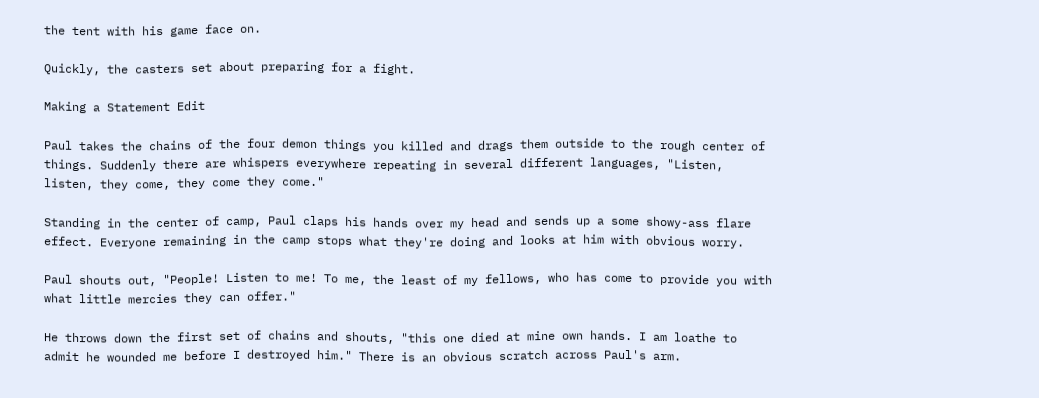the tent with his game face on.

Quickly, the casters set about preparing for a fight.

Making a Statement Edit

Paul takes the chains of the four demon things you killed and drags them outside to the rough center of things. Suddenly there are whispers everywhere repeating in several different languages, "Listen, listen, they come, they come they come."

Standing in the center of camp, Paul claps his hands over my head and sends up a some showy-ass flare effect. Everyone remaining in the camp stops what they're doing and looks at him with obvious worry.

Paul shouts out, "People! Listen to me! To me, the least of my fellows, who has come to provide you with what little mercies they can offer."

He throws down the first set of chains and shouts, "this one died at mine own hands. I am loathe to admit he wounded me before I destroyed him." There is an obvious scratch across Paul's arm.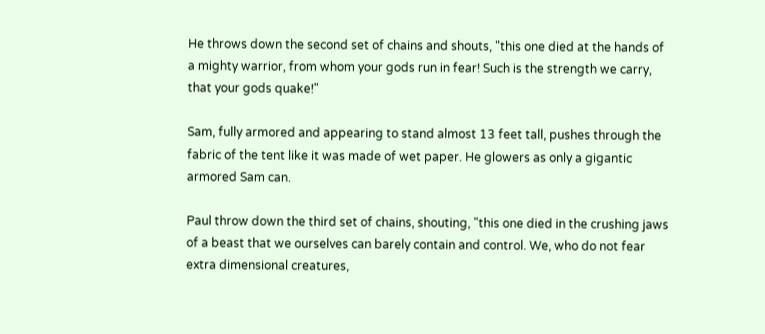He throws down the second set of chains and shouts, "this one died at the hands of a mighty warrior, from whom your gods run in fear! Such is the strength we carry, that your gods quake!"

Sam, fully armored and appearing to stand almost 13 feet tall, pushes through the fabric of the tent like it was made of wet paper. He glowers as only a gigantic armored Sam can.

Paul throw down the third set of chains, shouting, "this one died in the crushing jaws of a beast that we ourselves can barely contain and control. We, who do not fear extra dimensional creatures,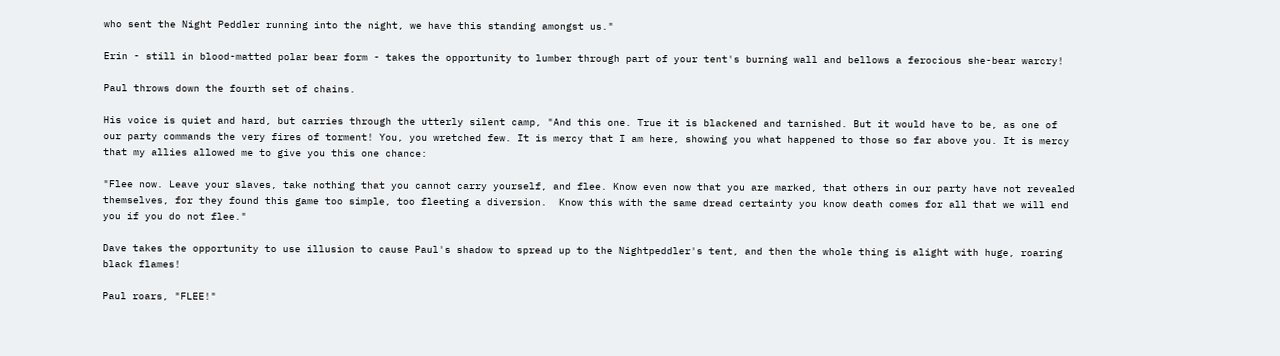who sent the Night Peddler running into the night, we have this standing amongst us."

Erin - still in blood-matted polar bear form - takes the opportunity to lumber through part of your tent's burning wall and bellows a ferocious she-bear warcry!

Paul throws down the fourth set of chains.

His voice is quiet and hard, but carries through the utterly silent camp, "And this one. True it is blackened and tarnished. But it would have to be, as one of our party commands the very fires of torment! You, you wretched few. It is mercy that I am here, showing you what happened to those so far above you. It is mercy that my allies allowed me to give you this one chance:

"Flee now. Leave your slaves, take nothing that you cannot carry yourself, and flee. Know even now that you are marked, that others in our party have not revealed themselves, for they found this game too simple, too fleeting a diversion.  Know this with the same dread certainty you know death comes for all that we will end you if you do not flee."

Dave takes the opportunity to use illusion to cause Paul's shadow to spread up to the Nightpeddler's tent, and then the whole thing is alight with huge, roaring black flames!

Paul roars, "FLEE!"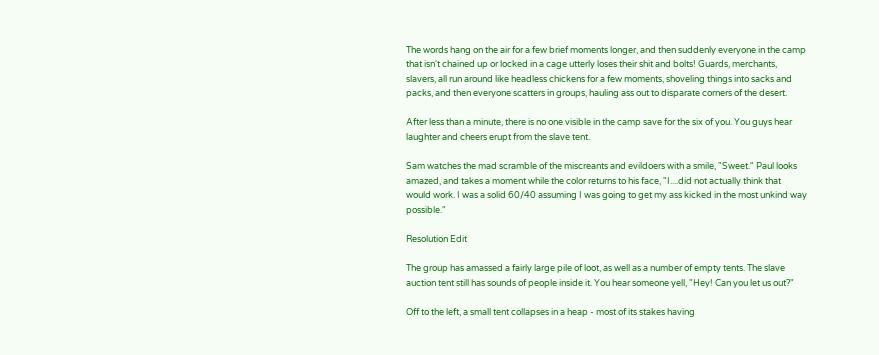The words hang on the air for a few brief moments longer, and then suddenly everyone in the camp that isn't chained up or locked in a cage utterly loses their shit and bolts! Guards, merchants, slavers, all run around like headless chickens for a few moments, shoveling things into sacks and packs, and then everyone scatters in groups, hauling ass out to disparate corners of the desert.

After less than a minute, there is no one visible in the camp save for the six of you. You guys hear laughter and cheers erupt from the slave tent.

Sam watches the mad scramble of the miscreants and evildoers with a smile, "Sweet." Paul looks amazed, and takes a moment while the color returns to his face, "I....did not actually think that would work. I was a solid 60/40 assuming I was going to get my ass kicked in the most unkind way possible."

Resolution Edit

The group has amassed a fairly large pile of loot, as well as a number of empty tents. The slave auction tent still has sounds of people inside it. You hear someone yell, "Hey! Can you let us out?"

Off to the left, a small tent collapses in a heap - most of its stakes having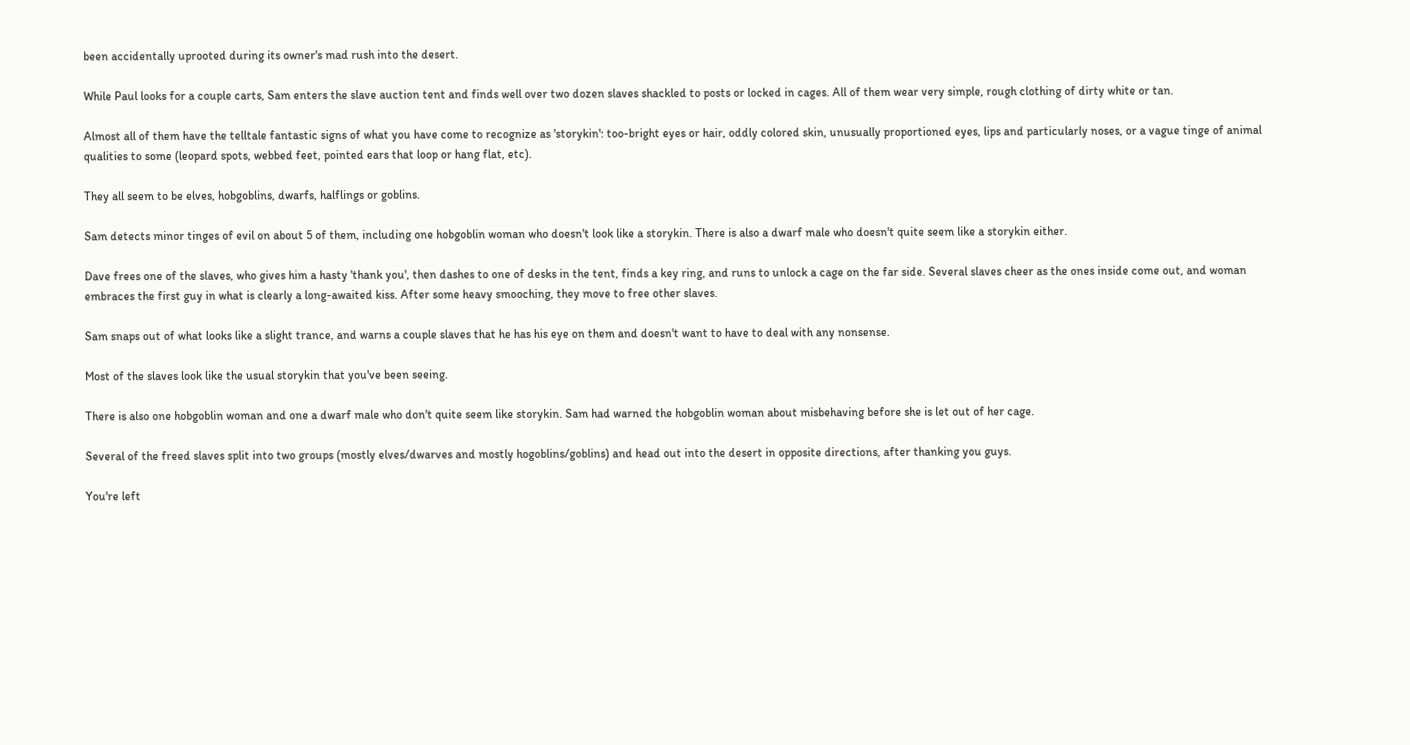been accidentally uprooted during its owner's mad rush into the desert.

While Paul looks for a couple carts, Sam enters the slave auction tent and finds well over two dozen slaves shackled to posts or locked in cages. All of them wear very simple, rough clothing of dirty white or tan.

Almost all of them have the telltale fantastic signs of what you have come to recognize as 'storykin': too-bright eyes or hair, oddly colored skin, unusually proportioned eyes, lips and particularly noses, or a vague tinge of animal qualities to some (leopard spots, webbed feet, pointed ears that loop or hang flat, etc).

They all seem to be elves, hobgoblins, dwarfs, halflings or goblins.

Sam detects minor tinges of evil on about 5 of them, including one hobgoblin woman who doesn't look like a storykin. There is also a dwarf male who doesn't quite seem like a storykin either.

Dave frees one of the slaves, who gives him a hasty 'thank you', then dashes to one of desks in the tent, finds a key ring, and runs to unlock a cage on the far side. Several slaves cheer as the ones inside come out, and woman embraces the first guy in what is clearly a long-awaited kiss. After some heavy smooching, they move to free other slaves.

Sam snaps out of what looks like a slight trance, and warns a couple slaves that he has his eye on them and doesn't want to have to deal with any nonsense.

Most of the slaves look like the usual storykin that you've been seeing.

There is also one hobgoblin woman and one a dwarf male who don't quite seem like storykin. Sam had warned the hobgoblin woman about misbehaving before she is let out of her cage.

Several of the freed slaves split into two groups (mostly elves/dwarves and mostly hogoblins/goblins) and head out into the desert in opposite directions, after thanking you guys.

You're left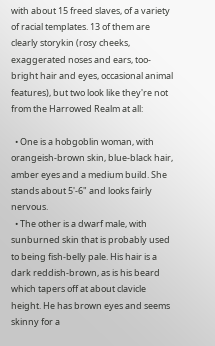with about 15 freed slaves, of a variety of racial templates. 13 of them are clearly storykin (rosy cheeks, exaggerated noses and ears, too-bright hair and eyes, occasional animal features), but two look like they're not from the Harrowed Realm at all:

  • One is a hobgoblin woman, with orangeish-brown skin, blue-black hair, amber eyes and a medium build. She stands about 5'-6" and looks fairly nervous.
  • The other is a dwarf male, with sunburned skin that is probably used to being fish-belly pale. His hair is a dark reddish-brown, as is his beard which tapers off at about clavicle height. He has brown eyes and seems skinny for a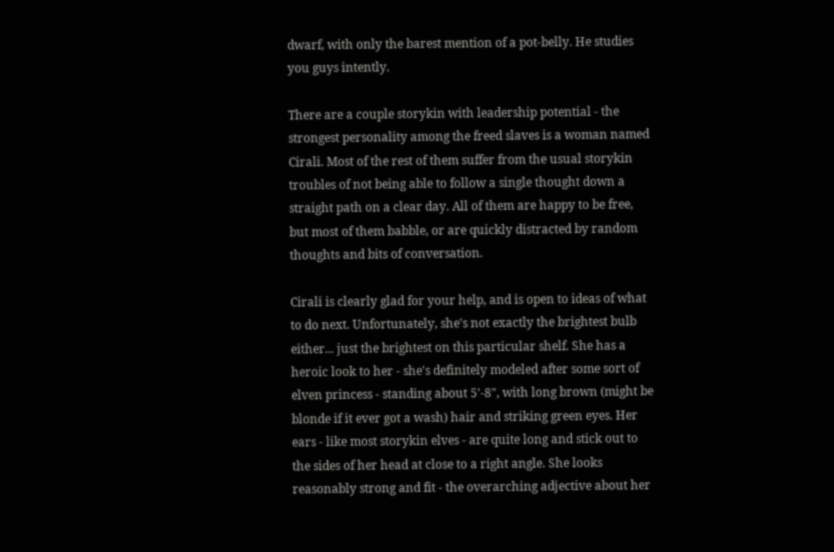dwarf, with only the barest mention of a pot-belly. He studies you guys intently.

There are a couple storykin with leadership potential - the strongest personality among the freed slaves is a woman named Cirali. Most of the rest of them suffer from the usual storykin troubles of not being able to follow a single thought down a straight path on a clear day. All of them are happy to be free, but most of them babble, or are quickly distracted by random thoughts and bits of conversation.

Cirali is clearly glad for your help, and is open to ideas of what to do next. Unfortunately, she's not exactly the brightest bulb either... just the brightest on this particular shelf. She has a heroic look to her - she's definitely modeled after some sort of elven princess - standing about 5'-8", with long brown (might be blonde if it ever got a wash) hair and striking green eyes. Her ears - like most storykin elves - are quite long and stick out to the sides of her head at close to a right angle. She looks reasonably strong and fit - the overarching adjective about her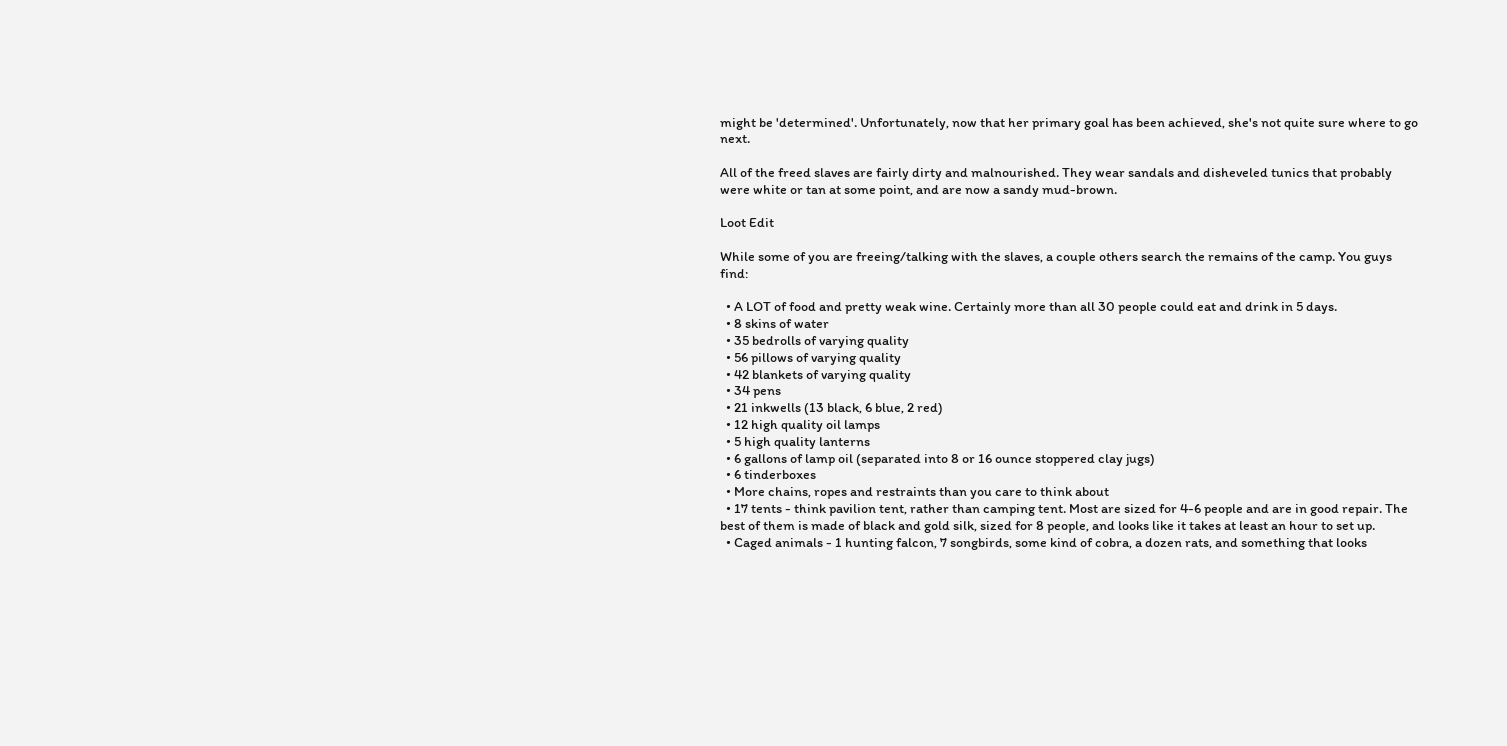might be 'determined'. Unfortunately, now that her primary goal has been achieved, she's not quite sure where to go next.

All of the freed slaves are fairly dirty and malnourished. They wear sandals and disheveled tunics that probably were white or tan at some point, and are now a sandy mud-brown.

Loot Edit

While some of you are freeing/talking with the slaves, a couple others search the remains of the camp. You guys find:

  • A LOT of food and pretty weak wine. Certainly more than all 30 people could eat and drink in 5 days.
  • 8 skins of water
  • 35 bedrolls of varying quality
  • 56 pillows of varying quality
  • 42 blankets of varying quality
  • 34 pens
  • 21 inkwells (13 black, 6 blue, 2 red)
  • 12 high quality oil lamps
  • 5 high quality lanterns
  • 6 gallons of lamp oil (separated into 8 or 16 ounce stoppered clay jugs)
  • 6 tinderboxes
  • More chains, ropes and restraints than you care to think about
  • 17 tents - think pavilion tent, rather than camping tent. Most are sized for 4-6 people and are in good repair. The best of them is made of black and gold silk, sized for 8 people, and looks like it takes at least an hour to set up.
  • Caged animals - 1 hunting falcon, 7 songbirds, some kind of cobra, a dozen rats, and something that looks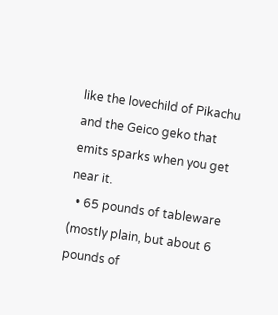like the lovechild of Pikachu and the Geico geko that emits sparks when you get near it.
  • 65 pounds of tableware (mostly plain, but about 6 pounds of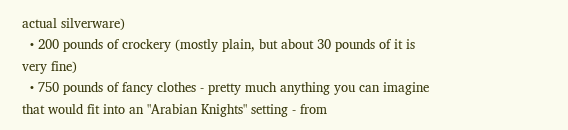actual silverware)
  • 200 pounds of crockery (mostly plain, but about 30 pounds of it is very fine)
  • 750 pounds of fancy clothes - pretty much anything you can imagine that would fit into an "Arabian Knights" setting - from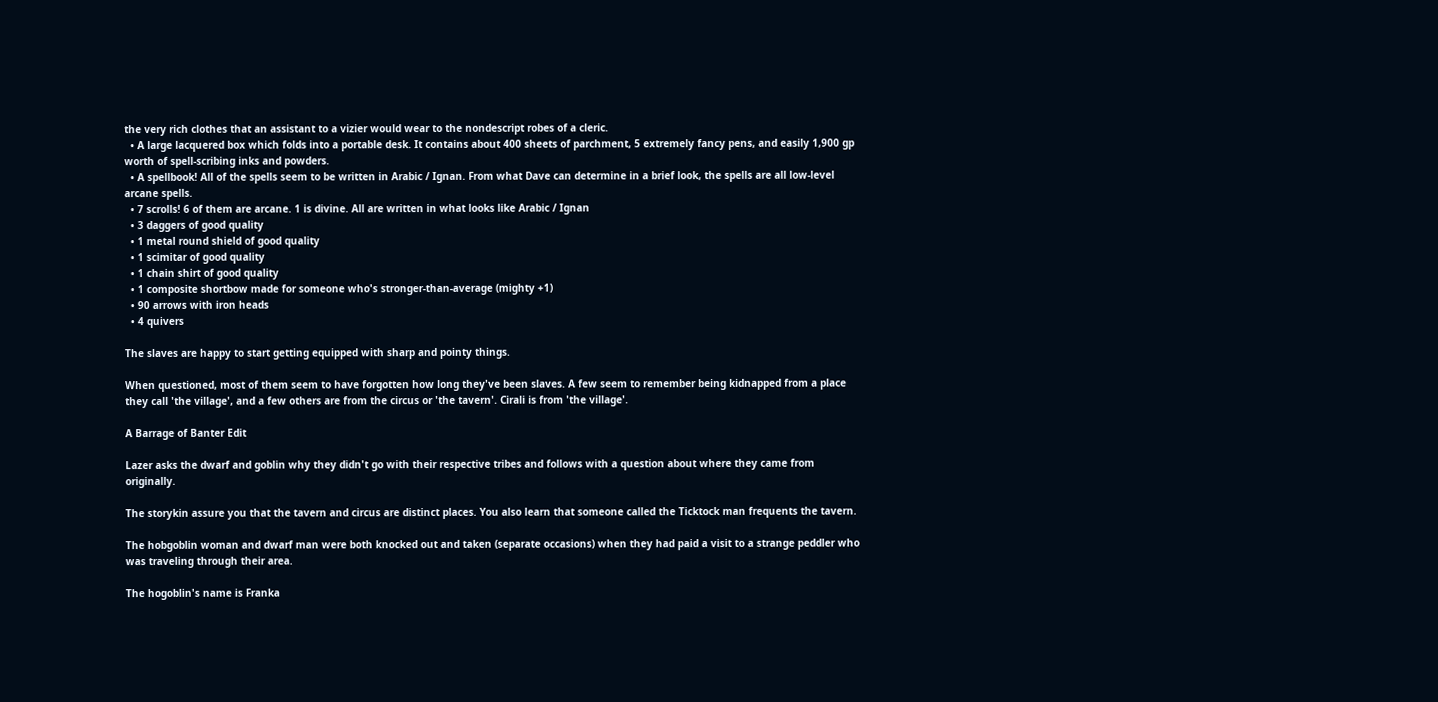the very rich clothes that an assistant to a vizier would wear to the nondescript robes of a cleric.
  • A large lacquered box which folds into a portable desk. It contains about 400 sheets of parchment, 5 extremely fancy pens, and easily 1,900 gp worth of spell-scribing inks and powders.
  • A spellbook! All of the spells seem to be written in Arabic / Ignan. From what Dave can determine in a brief look, the spells are all low-level arcane spells.
  • 7 scrolls! 6 of them are arcane. 1 is divine. All are written in what looks like Arabic / Ignan
  • 3 daggers of good quality
  • 1 metal round shield of good quality
  • 1 scimitar of good quality
  • 1 chain shirt of good quality
  • 1 composite shortbow made for someone who's stronger-than-average (mighty +1)
  • 90 arrows with iron heads
  • 4 quivers

The slaves are happy to start getting equipped with sharp and pointy things.

When questioned, most of them seem to have forgotten how long they've been slaves. A few seem to remember being kidnapped from a place they call 'the village', and a few others are from the circus or 'the tavern'. Cirali is from 'the village'.

A Barrage of Banter Edit

Lazer asks the dwarf and goblin why they didn't go with their respective tribes and follows with a question about where they came from originally.

The storykin assure you that the tavern and circus are distinct places. You also learn that someone called the Ticktock man frequents the tavern.

The hobgoblin woman and dwarf man were both knocked out and taken (separate occasions) when they had paid a visit to a strange peddler who was traveling through their area.

The hogoblin's name is Franka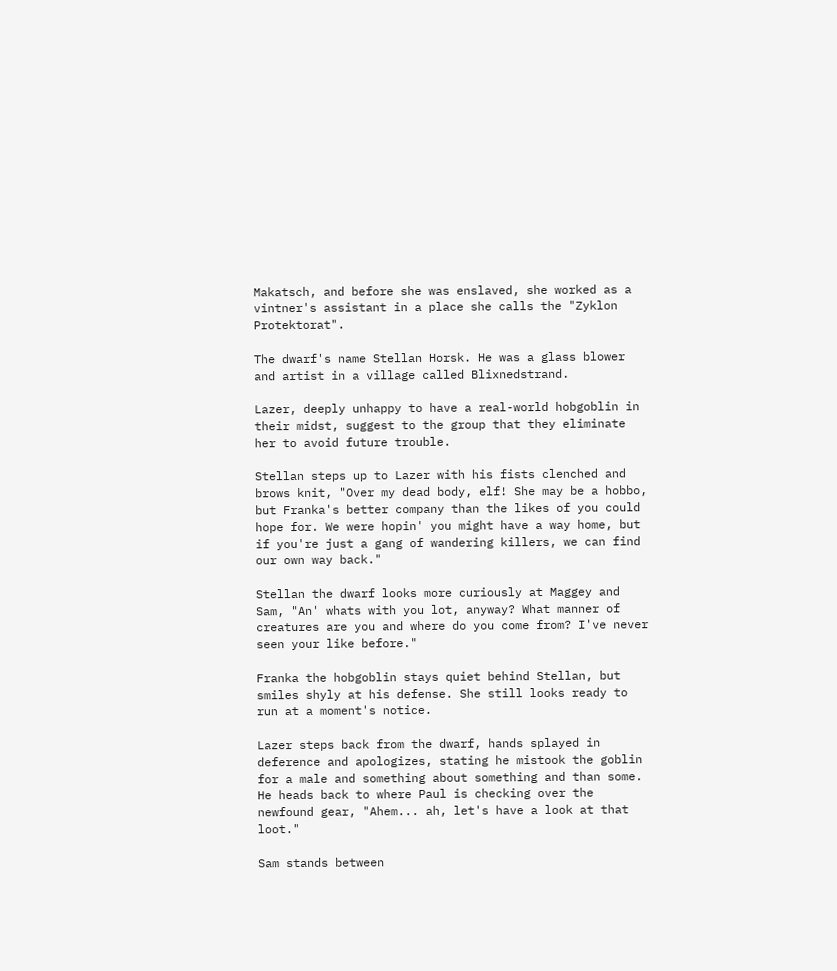Makatsch, and before she was enslaved, she worked as a vintner's assistant in a place she calls the "Zyklon Protektorat".

The dwarf's name Stellan Horsk. He was a glass blower and artist in a village called Blixnedstrand.

Lazer, deeply unhappy to have a real-world hobgoblin in their midst, suggest to the group that they eliminate her to avoid future trouble.

Stellan steps up to Lazer with his fists clenched and brows knit, "Over my dead body, elf! She may be a hobbo, but Franka's better company than the likes of you could hope for. We were hopin' you might have a way home, but if you're just a gang of wandering killers, we can find our own way back."

Stellan the dwarf looks more curiously at Maggey and Sam, "An' whats with you lot, anyway? What manner of creatures are you and where do you come from? I've never seen your like before."

Franka the hobgoblin stays quiet behind Stellan, but smiles shyly at his defense. She still looks ready to run at a moment's notice.

Lazer steps back from the dwarf, hands splayed in deference and apologizes, stating he mistook the goblin for a male and something about something and than some. He heads back to where Paul is checking over the newfound gear, "Ahem... ah, let's have a look at that loot."

Sam stands between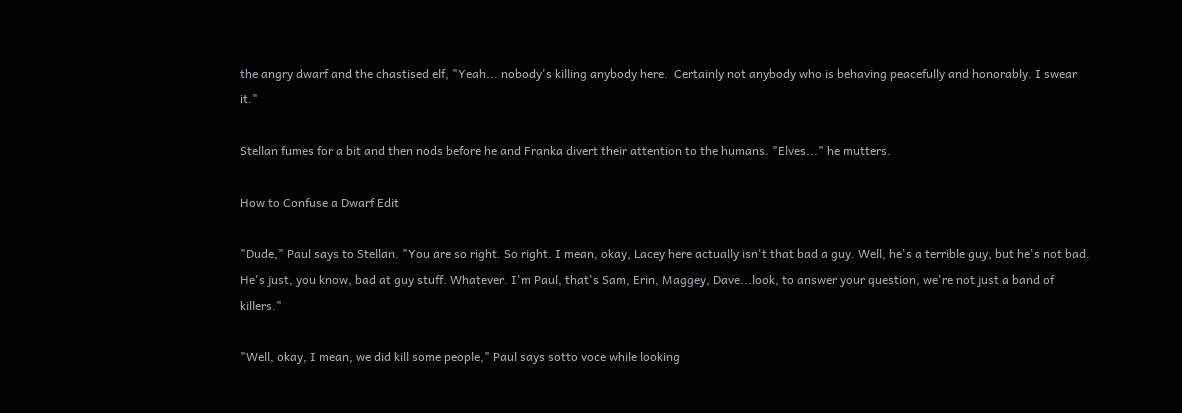the angry dwarf and the chastised elf, "Yeah... nobody's killing anybody here.  Certainly not anybody who is behaving peacefully and honorably. I swear it."

Stellan fumes for a bit and then nods before he and Franka divert their attention to the humans. "Elves..." he mutters.

How to Confuse a Dwarf Edit

"Dude," Paul says to Stellan. "You are so right. So right. I mean, okay, Lacey here actually isn't that bad a guy. Well, he's a terrible guy, but he's not bad. He's just, you know, bad at guy stuff. Whatever. I'm Paul, that's Sam, Erin, Maggey, Dave...look, to answer your question, we're not just a band of killers."

"Well, okay, I mean, we did kill some people," Paul says sotto voce while looking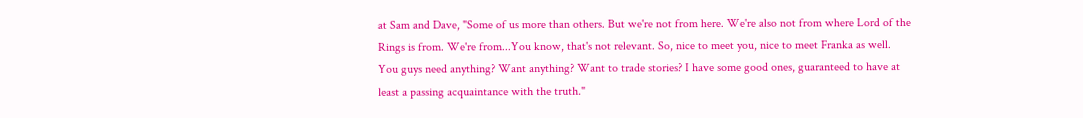at Sam and Dave, "Some of us more than others. But we're not from here. We're also not from where Lord of the Rings is from. We're from...You know, that's not relevant. So, nice to meet you, nice to meet Franka as well. You guys need anything? Want anything? Want to trade stories? I have some good ones, guaranteed to have at least a passing acquaintance with the truth."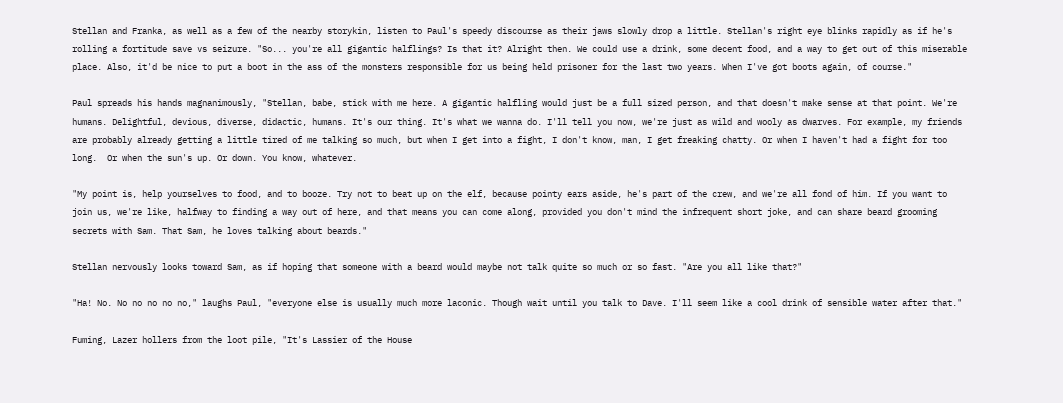Stellan and Franka, as well as a few of the nearby storykin, listen to Paul's speedy discourse as their jaws slowly drop a little. Stellan's right eye blinks rapidly as if he's rolling a fortitude save vs seizure. "So... you're all gigantic halflings? Is that it? Alright then. We could use a drink, some decent food, and a way to get out of this miserable place. Also, it'd be nice to put a boot in the ass of the monsters responsible for us being held prisoner for the last two years. When I've got boots again, of course."

Paul spreads his hands magnanimously, "Stellan, babe, stick with me here. A gigantic halfling would just be a full sized person, and that doesn't make sense at that point. We're humans. Delightful, devious, diverse, didactic, humans. It's our thing. It's what we wanna do. I'll tell you now, we're just as wild and wooly as dwarves. For example, my friends are probably already getting a little tired of me talking so much, but when I get into a fight, I don't know, man, I get freaking chatty. Or when I haven't had a fight for too long.  Or when the sun's up. Or down. You know, whatever.

"My point is, help yourselves to food, and to booze. Try not to beat up on the elf, because pointy ears aside, he's part of the crew, and we're all fond of him. If you want to join us, we're like, halfway to finding a way out of here, and that means you can come along, provided you don't mind the infrequent short joke, and can share beard grooming secrets with Sam. That Sam, he loves talking about beards."

Stellan nervously looks toward Sam, as if hoping that someone with a beard would maybe not talk quite so much or so fast. "Are you all like that?"

"Ha! No. No no no no no," laughs Paul, "everyone else is usually much more laconic. Though wait until you talk to Dave. I'll seem like a cool drink of sensible water after that."

Fuming, Lazer hollers from the loot pile, "It's Lassier of the House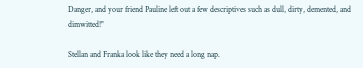Danger, and your friend Pauline left out a few descriptives such as dull, dirty, demented, and dimwitted!"

Stellan and Franka look like they need a long nap.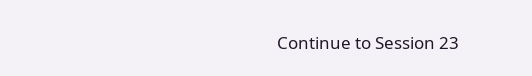Continue to Session 23